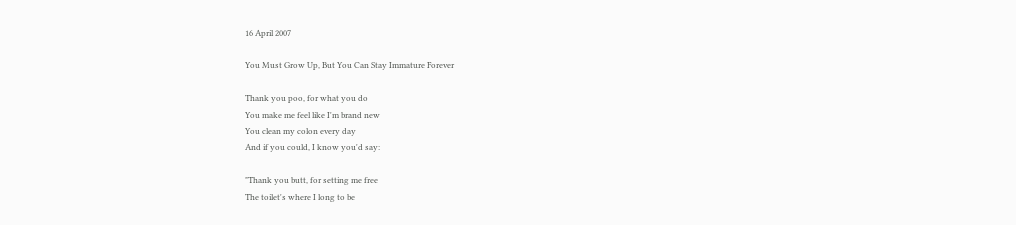16 April 2007

You Must Grow Up, But You Can Stay Immature Forever

Thank you poo, for what you do
You make me feel like I'm brand new
You clean my colon every day
And if you could, I know you'd say:

"Thank you butt, for setting me free
The toilet's where I long to be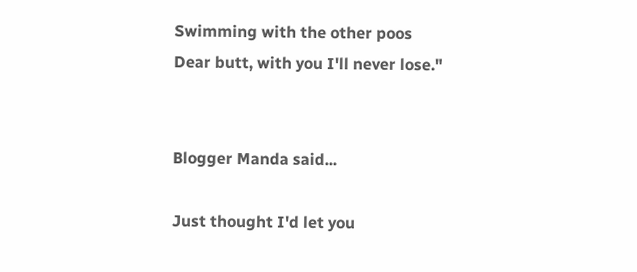Swimming with the other poos
Dear butt, with you I'll never lose."


Blogger Manda said...

Just thought I'd let you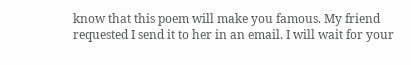know that this poem will make you famous. My friend requested I send it to her in an email. I will wait for your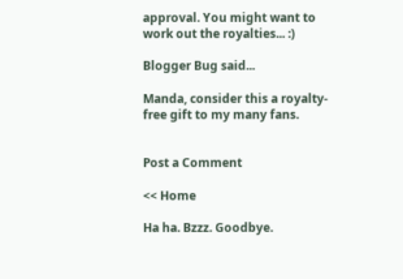approval. You might want to work out the royalties... :)

Blogger Bug said...

Manda, consider this a royalty-free gift to my many fans.


Post a Comment

<< Home

Ha ha. Bzzz. Goodbye.